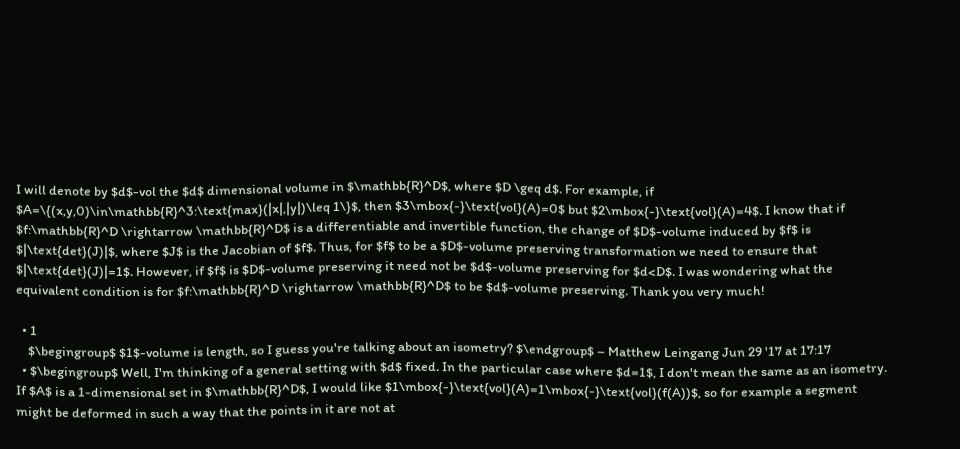I will denote by $d$-vol the $d$ dimensional volume in $\mathbb{R}^D$, where $D \geq d$. For example, if $A=\{(x,y,0)\in\mathbb{R}^3:\text{max}(|x|,|y|)\leq 1\}$, then $3\mbox{-}\text{vol}(A)=0$ but $2\mbox{-}\text{vol}(A)=4$. I know that if $f:\mathbb{R}^D \rightarrow \mathbb{R}^D$ is a differentiable and invertible function, the change of $D$-volume induced by $f$ is $|\text{det}(J)|$, where $J$ is the Jacobian of $f$. Thus, for $f$ to be a $D$-volume preserving transformation we need to ensure that $|\text{det}(J)|=1$. However, if $f$ is $D$-volume preserving it need not be $d$-volume preserving for $d<D$. I was wondering what the equivalent condition is for $f:\mathbb{R}^D \rightarrow \mathbb{R}^D$ to be $d$-volume preserving. Thank you very much!

  • 1
    $\begingroup$ $1$-volume is length, so I guess you're talking about an isometry? $\endgroup$ – Matthew Leingang Jun 29 '17 at 17:17
  • $\begingroup$ Well, I'm thinking of a general setting with $d$ fixed. In the particular case where $d=1$, I don't mean the same as an isometry. If $A$ is a 1-dimensional set in $\mathbb{R}^D$, I would like $1\mbox{-}\text{vol}(A)=1\mbox{-}\text{vol}(f(A))$, so for example a segment might be deformed in such a way that the points in it are not at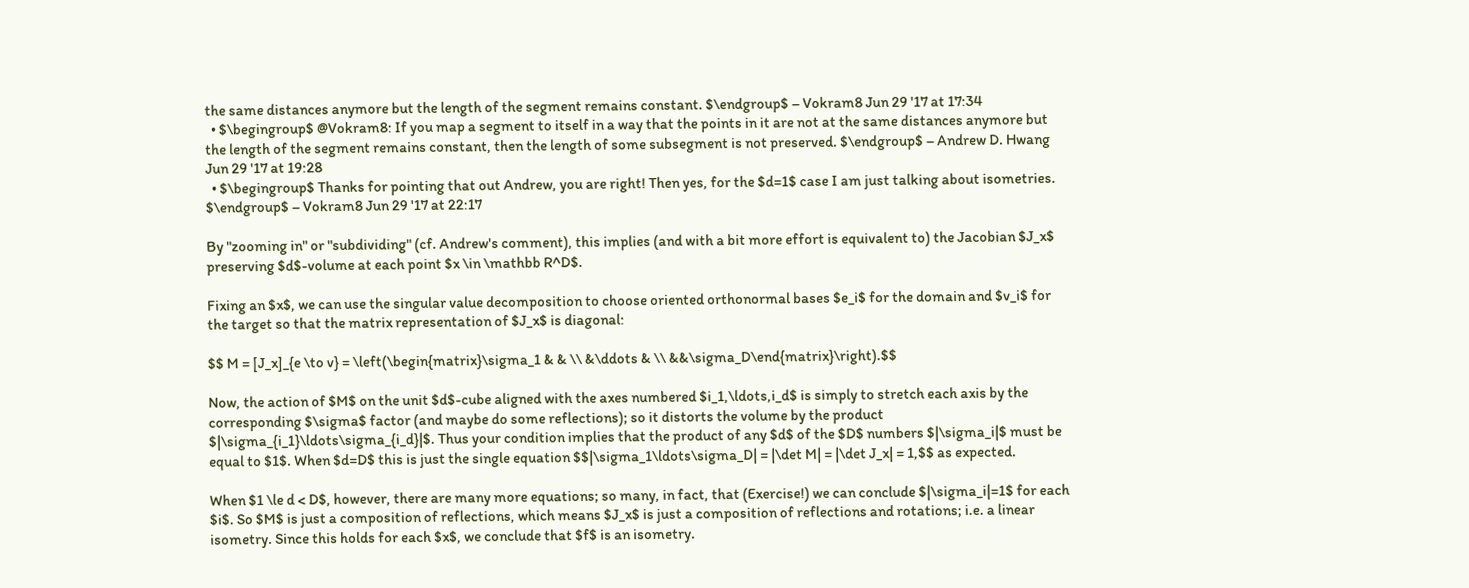the same distances anymore but the length of the segment remains constant. $\endgroup$ – Vokram8 Jun 29 '17 at 17:34
  • $\begingroup$ @Vokram8: If you map a segment to itself in a way that the points in it are not at the same distances anymore but the length of the segment remains constant, then the length of some subsegment is not preserved. $\endgroup$ – Andrew D. Hwang Jun 29 '17 at 19:28
  • $\begingroup$ Thanks for pointing that out Andrew, you are right! Then yes, for the $d=1$ case I am just talking about isometries. $\endgroup$ – Vokram8 Jun 29 '17 at 22:17

By "zooming in" or "subdividing" (cf. Andrew's comment), this implies (and with a bit more effort is equivalent to) the Jacobian $J_x$ preserving $d$-volume at each point $x \in \mathbb R^D$.

Fixing an $x$, we can use the singular value decomposition to choose oriented orthonormal bases $e_i$ for the domain and $v_i$ for the target so that the matrix representation of $J_x$ is diagonal:

$$ M = [J_x]_{e \to v} = \left(\begin{matrix}\sigma_1 & & \\ &\ddots & \\ &&\sigma_D\end{matrix}\right).$$

Now, the action of $M$ on the unit $d$-cube aligned with the axes numbered $i_1,\ldots,i_d$ is simply to stretch each axis by the corresponding $\sigma$ factor (and maybe do some reflections); so it distorts the volume by the product $|\sigma_{i_1}\ldots\sigma_{i_d}|$. Thus your condition implies that the product of any $d$ of the $D$ numbers $|\sigma_i|$ must be equal to $1$. When $d=D$ this is just the single equation $$|\sigma_1\ldots\sigma_D| = |\det M| = |\det J_x| = 1,$$ as expected.

When $1 \le d < D$, however, there are many more equations; so many, in fact, that (Exercise!) we can conclude $|\sigma_i|=1$ for each $i$. So $M$ is just a composition of reflections, which means $J_x$ is just a composition of reflections and rotations; i.e. a linear isometry. Since this holds for each $x$, we conclude that $f$ is an isometry.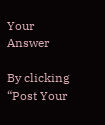Your Answer

By clicking “Post Your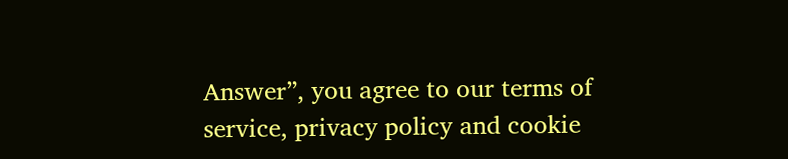Answer”, you agree to our terms of service, privacy policy and cookie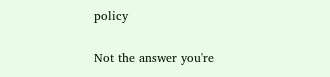policy

Not the answer you're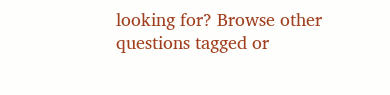looking for? Browse other questions tagged or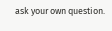ask your own question.